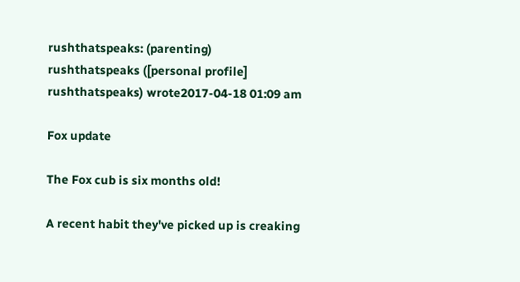rushthatspeaks: (parenting)
rushthatspeaks ([personal profile] rushthatspeaks) wrote2017-04-18 01:09 am

Fox update

The Fox cub is six months old!

A recent habit they've picked up is creaking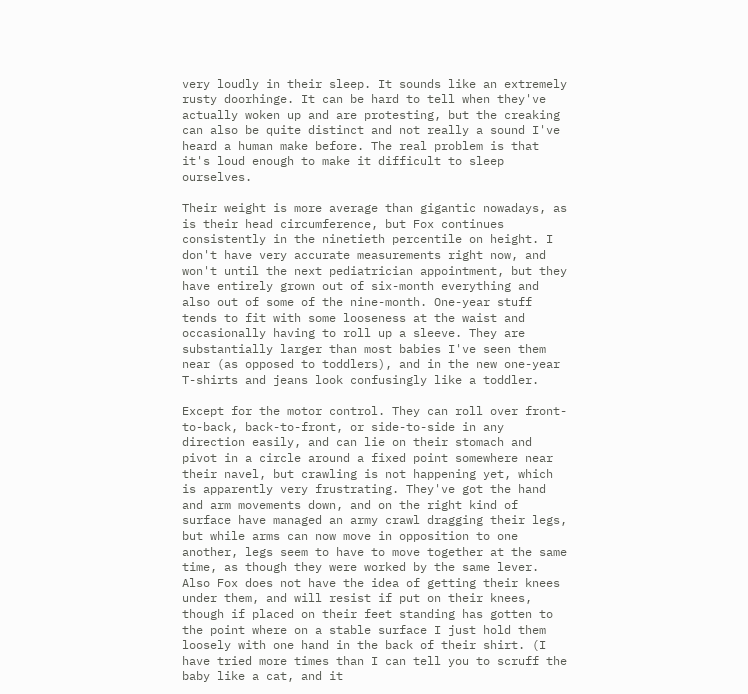very loudly in their sleep. It sounds like an extremely rusty doorhinge. It can be hard to tell when they've actually woken up and are protesting, but the creaking can also be quite distinct and not really a sound I've heard a human make before. The real problem is that it's loud enough to make it difficult to sleep ourselves.

Their weight is more average than gigantic nowadays, as is their head circumference, but Fox continues consistently in the ninetieth percentile on height. I don't have very accurate measurements right now, and won't until the next pediatrician appointment, but they have entirely grown out of six-month everything and also out of some of the nine-month. One-year stuff tends to fit with some looseness at the waist and occasionally having to roll up a sleeve. They are substantially larger than most babies I've seen them near (as opposed to toddlers), and in the new one-year T-shirts and jeans look confusingly like a toddler.

Except for the motor control. They can roll over front-to-back, back-to-front, or side-to-side in any direction easily, and can lie on their stomach and pivot in a circle around a fixed point somewhere near their navel, but crawling is not happening yet, which is apparently very frustrating. They've got the hand and arm movements down, and on the right kind of surface have managed an army crawl dragging their legs, but while arms can now move in opposition to one another, legs seem to have to move together at the same time, as though they were worked by the same lever. Also Fox does not have the idea of getting their knees under them, and will resist if put on their knees, though if placed on their feet standing has gotten to the point where on a stable surface I just hold them loosely with one hand in the back of their shirt. (I have tried more times than I can tell you to scruff the baby like a cat, and it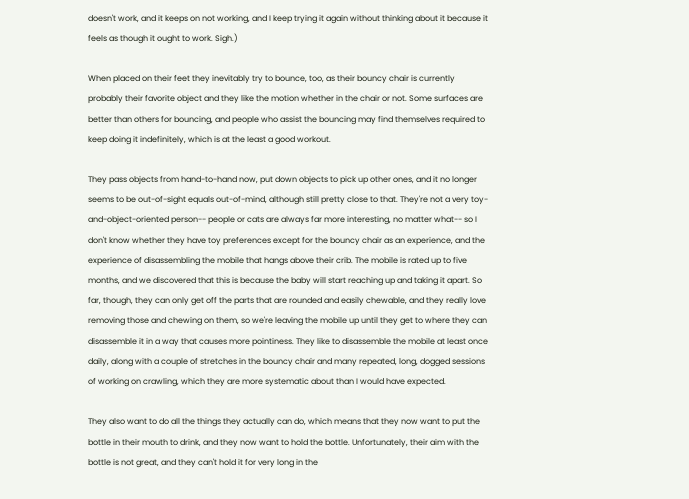doesn't work, and it keeps on not working, and I keep trying it again without thinking about it because it feels as though it ought to work. Sigh.)

When placed on their feet they inevitably try to bounce, too, as their bouncy chair is currently probably their favorite object and they like the motion whether in the chair or not. Some surfaces are better than others for bouncing, and people who assist the bouncing may find themselves required to keep doing it indefinitely, which is at the least a good workout.

They pass objects from hand-to-hand now, put down objects to pick up other ones, and it no longer seems to be out-of-sight equals out-of-mind, although still pretty close to that. They're not a very toy-and-object-oriented person-- people or cats are always far more interesting, no matter what-- so I don't know whether they have toy preferences except for the bouncy chair as an experience, and the experience of disassembling the mobile that hangs above their crib. The mobile is rated up to five months, and we discovered that this is because the baby will start reaching up and taking it apart. So far, though, they can only get off the parts that are rounded and easily chewable, and they really love removing those and chewing on them, so we're leaving the mobile up until they get to where they can disassemble it in a way that causes more pointiness. They like to disassemble the mobile at least once daily, along with a couple of stretches in the bouncy chair and many repeated, long, dogged sessions of working on crawling, which they are more systematic about than I would have expected.

They also want to do all the things they actually can do, which means that they now want to put the bottle in their mouth to drink, and they now want to hold the bottle. Unfortunately, their aim with the bottle is not great, and they can't hold it for very long in the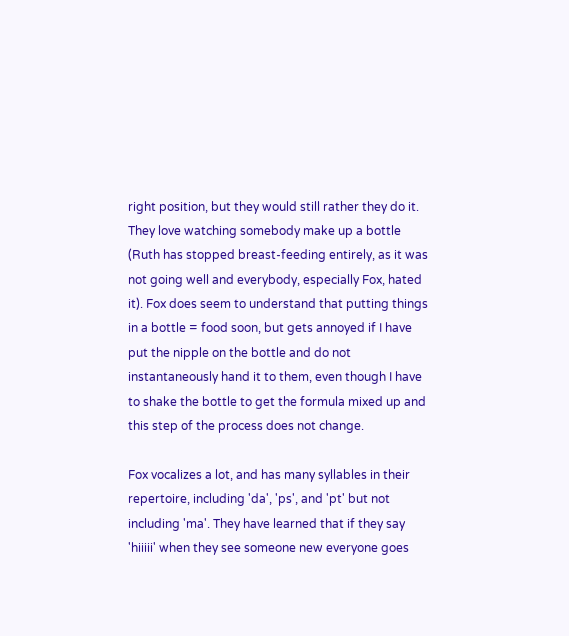right position, but they would still rather they do it. They love watching somebody make up a bottle (Ruth has stopped breast-feeding entirely, as it was not going well and everybody, especially Fox, hated it). Fox does seem to understand that putting things in a bottle = food soon, but gets annoyed if I have put the nipple on the bottle and do not instantaneously hand it to them, even though I have to shake the bottle to get the formula mixed up and this step of the process does not change.

Fox vocalizes a lot, and has many syllables in their repertoire, including 'da', 'ps', and 'pt' but not including 'ma'. They have learned that if they say 'hiiiii' when they see someone new everyone goes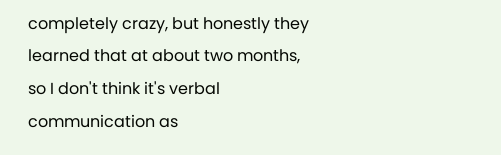completely crazy, but honestly they learned that at about two months, so I don't think it's verbal communication as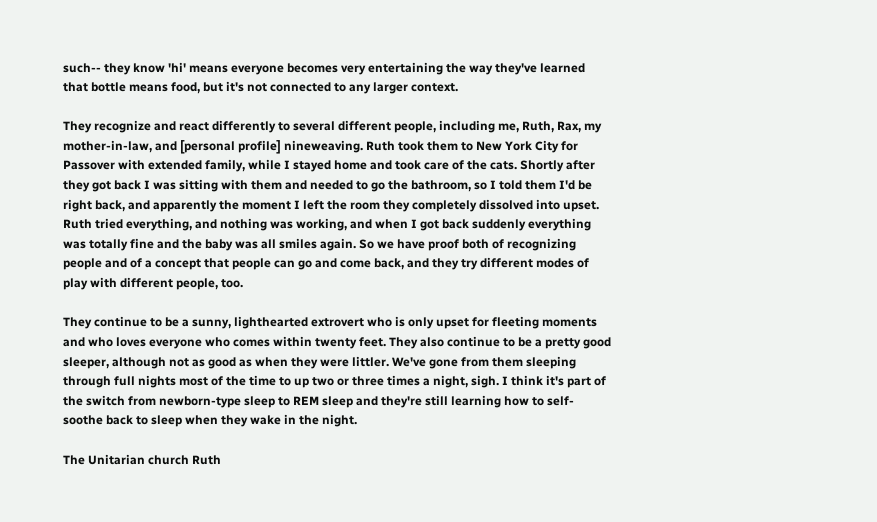such-- they know 'hi' means everyone becomes very entertaining the way they've learned that bottle means food, but it's not connected to any larger context.

They recognize and react differently to several different people, including me, Ruth, Rax, my mother-in-law, and [personal profile] nineweaving. Ruth took them to New York City for Passover with extended family, while I stayed home and took care of the cats. Shortly after they got back I was sitting with them and needed to go the bathroom, so I told them I'd be right back, and apparently the moment I left the room they completely dissolved into upset. Ruth tried everything, and nothing was working, and when I got back suddenly everything was totally fine and the baby was all smiles again. So we have proof both of recognizing people and of a concept that people can go and come back, and they try different modes of play with different people, too.

They continue to be a sunny, lighthearted extrovert who is only upset for fleeting moments and who loves everyone who comes within twenty feet. They also continue to be a pretty good sleeper, although not as good as when they were littler. We've gone from them sleeping through full nights most of the time to up two or three times a night, sigh. I think it's part of the switch from newborn-type sleep to REM sleep and they're still learning how to self-soothe back to sleep when they wake in the night.

The Unitarian church Ruth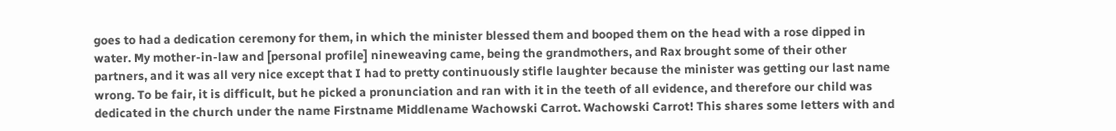goes to had a dedication ceremony for them, in which the minister blessed them and booped them on the head with a rose dipped in water. My mother-in-law and [personal profile] nineweaving came, being the grandmothers, and Rax brought some of their other partners, and it was all very nice except that I had to pretty continuously stifle laughter because the minister was getting our last name wrong. To be fair, it is difficult, but he picked a pronunciation and ran with it in the teeth of all evidence, and therefore our child was dedicated in the church under the name Firstname Middlename Wachowski Carrot. Wachowski Carrot! This shares some letters with and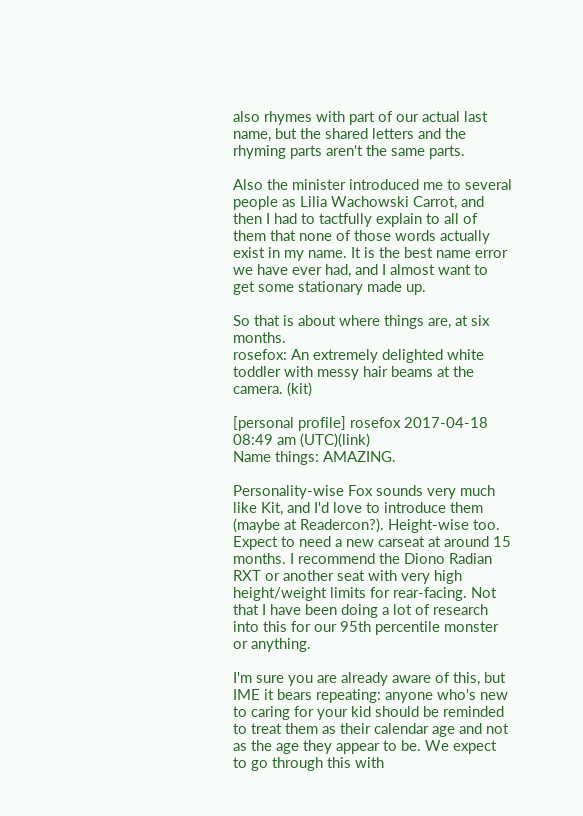also rhymes with part of our actual last name, but the shared letters and the rhyming parts aren't the same parts.

Also the minister introduced me to several people as Lilia Wachowski Carrot, and then I had to tactfully explain to all of them that none of those words actually exist in my name. It is the best name error we have ever had, and I almost want to get some stationary made up.

So that is about where things are, at six months.
rosefox: An extremely delighted white toddler with messy hair beams at the camera. (kit)

[personal profile] rosefox 2017-04-18 08:49 am (UTC)(link)
Name things: AMAZING.

Personality-wise Fox sounds very much like Kit, and I'd love to introduce them (maybe at Readercon?). Height-wise too. Expect to need a new carseat at around 15 months. I recommend the Diono Radian RXT or another seat with very high height/weight limits for rear-facing. Not that I have been doing a lot of research into this for our 95th percentile monster or anything.

I'm sure you are already aware of this, but IME it bears repeating: anyone who's new to caring for your kid should be reminded to treat them as their calendar age and not as the age they appear to be. We expect to go through this with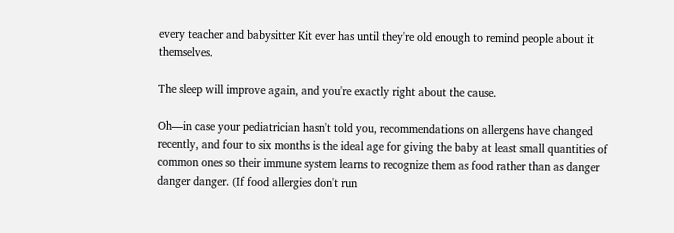every teacher and babysitter Kit ever has until they're old enough to remind people about it themselves.

The sleep will improve again, and you're exactly right about the cause.

Oh—in case your pediatrician hasn't told you, recommendations on allergens have changed recently, and four to six months is the ideal age for giving the baby at least small quantities of common ones so their immune system learns to recognize them as food rather than as danger danger danger. (If food allergies don't run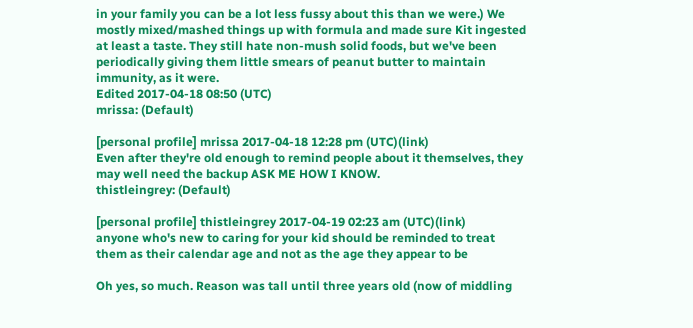in your family you can be a lot less fussy about this than we were.) We mostly mixed/mashed things up with formula and made sure Kit ingested at least a taste. They still hate non-mush solid foods, but we've been periodically giving them little smears of peanut butter to maintain immunity, as it were.
Edited 2017-04-18 08:50 (UTC)
mrissa: (Default)

[personal profile] mrissa 2017-04-18 12:28 pm (UTC)(link)
Even after they're old enough to remind people about it themselves, they may well need the backup ASK ME HOW I KNOW.
thistleingrey: (Default)

[personal profile] thistleingrey 2017-04-19 02:23 am (UTC)(link)
anyone who's new to caring for your kid should be reminded to treat them as their calendar age and not as the age they appear to be

Oh yes, so much. Reason was tall until three years old (now of middling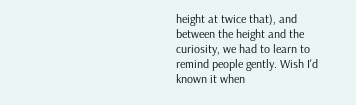height at twice that), and between the height and the curiosity, we had to learn to remind people gently. Wish I'd known it when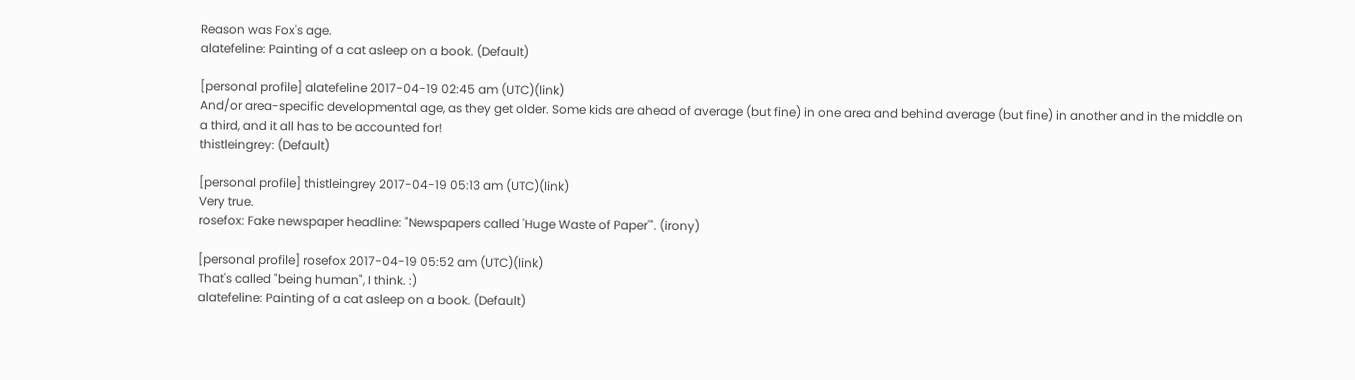Reason was Fox's age.
alatefeline: Painting of a cat asleep on a book. (Default)

[personal profile] alatefeline 2017-04-19 02:45 am (UTC)(link)
And/or area-specific developmental age, as they get older. Some kids are ahead of average (but fine) in one area and behind average (but fine) in another and in the middle on a third, and it all has to be accounted for!
thistleingrey: (Default)

[personal profile] thistleingrey 2017-04-19 05:13 am (UTC)(link)
Very true.
rosefox: Fake newspaper headline: "Newspapers called 'Huge Waste of Paper'". (irony)

[personal profile] rosefox 2017-04-19 05:52 am (UTC)(link)
That's called "being human", I think. :)
alatefeline: Painting of a cat asleep on a book. (Default)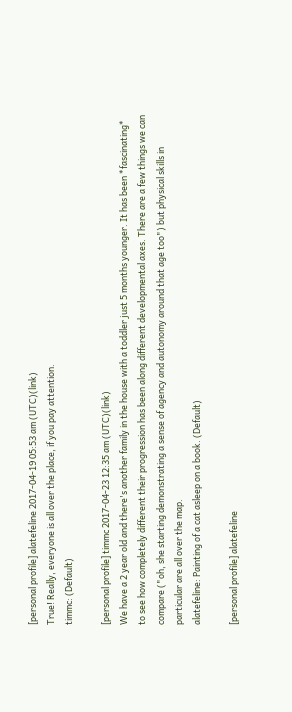[personal profile] alatefeline 2017-04-19 05:53 am (UTC)(link)
True! Really, everyone is all over the place, if you pay attention.
timmc: (Default)

[personal profile] timmc 2017-04-23 12:35 am (UTC)(link)
We have a 2 year old and there's another family in the house with a toddler just 5 months younger. It has been *fascinating* to see how completely different their progression has been along different developmental axes. There are a few things we can compare ("oh, she starting demonstrating a sense of agency and autonomy around that age too") but physical skills in particular are all over the map.
alatefeline: Painting of a cat asleep on a book. (Default)

[personal profile] alatefeline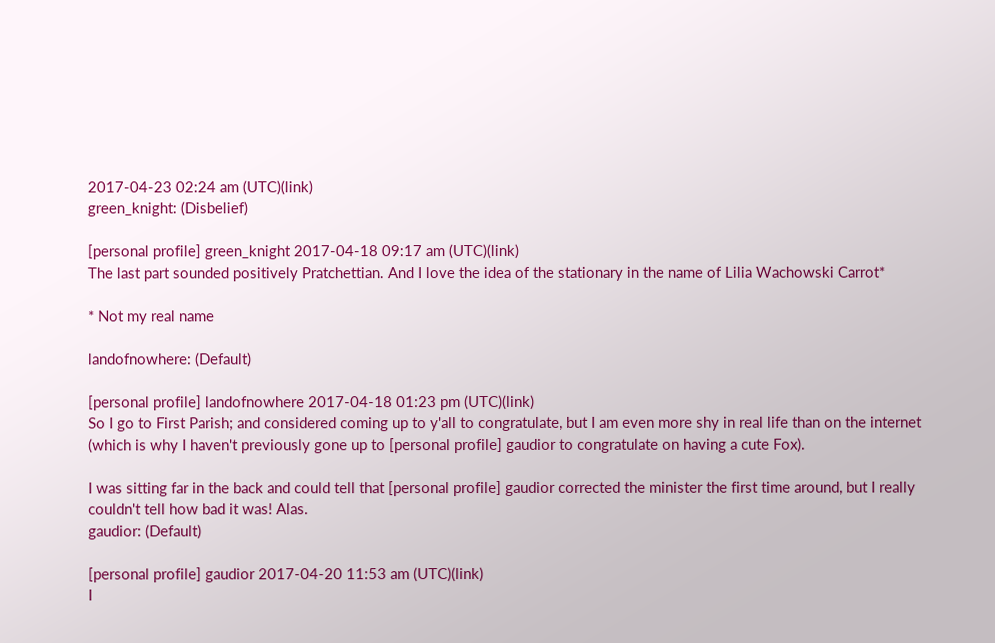2017-04-23 02:24 am (UTC)(link)
green_knight: (Disbelief)

[personal profile] green_knight 2017-04-18 09:17 am (UTC)(link)
The last part sounded positively Pratchettian. And I love the idea of the stationary in the name of Lilia Wachowski Carrot*

* Not my real name

landofnowhere: (Default)

[personal profile] landofnowhere 2017-04-18 01:23 pm (UTC)(link)
So I go to First Parish; and considered coming up to y'all to congratulate, but I am even more shy in real life than on the internet (which is why I haven't previously gone up to [personal profile] gaudior to congratulate on having a cute Fox).

I was sitting far in the back and could tell that [personal profile] gaudior corrected the minister the first time around, but I really couldn't tell how bad it was! Alas.
gaudior: (Default)

[personal profile] gaudior 2017-04-20 11:53 am (UTC)(link)
I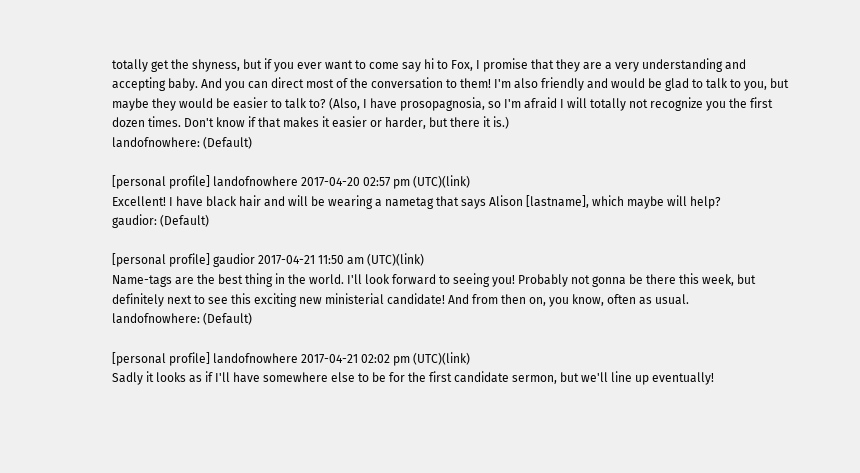totally get the shyness, but if you ever want to come say hi to Fox, I promise that they are a very understanding and accepting baby. And you can direct most of the conversation to them! I'm also friendly and would be glad to talk to you, but maybe they would be easier to talk to? (Also, I have prosopagnosia, so I'm afraid I will totally not recognize you the first dozen times. Don't know if that makes it easier or harder, but there it is.)
landofnowhere: (Default)

[personal profile] landofnowhere 2017-04-20 02:57 pm (UTC)(link)
Excellent! I have black hair and will be wearing a nametag that says Alison [lastname], which maybe will help?
gaudior: (Default)

[personal profile] gaudior 2017-04-21 11:50 am (UTC)(link)
Name-tags are the best thing in the world. I'll look forward to seeing you! Probably not gonna be there this week, but definitely next to see this exciting new ministerial candidate! And from then on, you know, often as usual.
landofnowhere: (Default)

[personal profile] landofnowhere 2017-04-21 02:02 pm (UTC)(link)
Sadly it looks as if I'll have somewhere else to be for the first candidate sermon, but we'll line up eventually!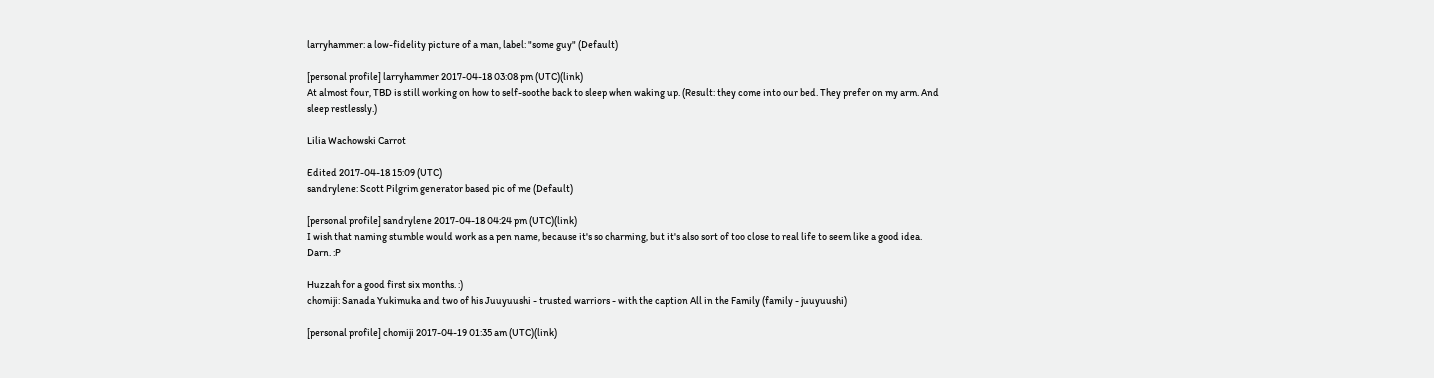larryhammer: a low-fidelity picture of a man, label: "some guy" (Default)

[personal profile] larryhammer 2017-04-18 03:08 pm (UTC)(link)
At almost four, TBD is still working on how to self-soothe back to sleep when waking up. (Result: they come into our bed. They prefer on my arm. And sleep restlessly.)

Lilia Wachowski Carrot

Edited 2017-04-18 15:09 (UTC)
sandrylene: Scott Pilgrim generator based pic of me (Default)

[personal profile] sandrylene 2017-04-18 04:24 pm (UTC)(link)
I wish that naming stumble would work as a pen name, because it's so charming, but it's also sort of too close to real life to seem like a good idea. Darn. :P

Huzzah for a good first six months. :)
chomiji: Sanada Yukimuka and two of his Juuyuushi - trusted warriors - with the caption All in the Family (family - juuyuushi)

[personal profile] chomiji 2017-04-19 01:35 am (UTC)(link)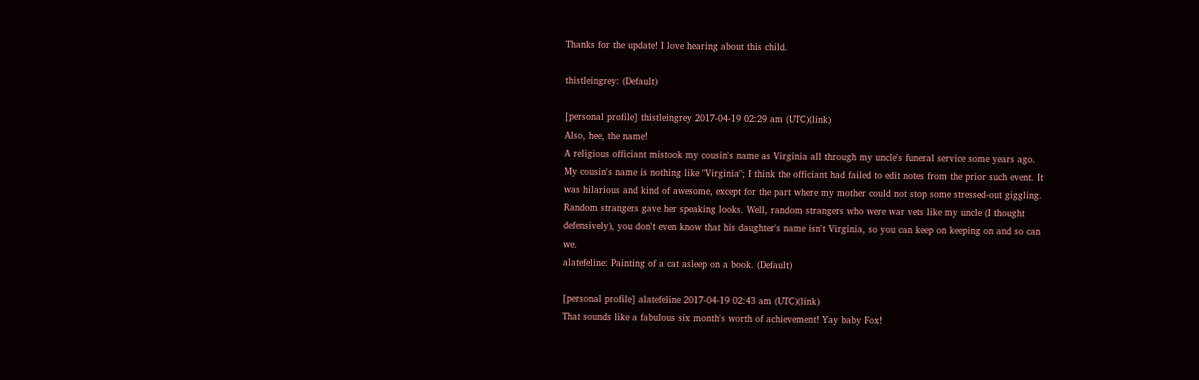Thanks for the update! I love hearing about this child.

thistleingrey: (Default)

[personal profile] thistleingrey 2017-04-19 02:29 am (UTC)(link)
Also, hee, the name!
A religious officiant mistook my cousin's name as Virginia all through my uncle's funeral service some years ago. My cousin's name is nothing like "Virginia"; I think the officiant had failed to edit notes from the prior such event. It was hilarious and kind of awesome, except for the part where my mother could not stop some stressed-out giggling. Random strangers gave her speaking looks. Well, random strangers who were war vets like my uncle (I thought defensively), you don't even know that his daughter's name isn't Virginia, so you can keep on keeping on and so can we.
alatefeline: Painting of a cat asleep on a book. (Default)

[personal profile] alatefeline 2017-04-19 02:43 am (UTC)(link)
That sounds like a fabulous six month's worth of achievement! Yay baby Fox!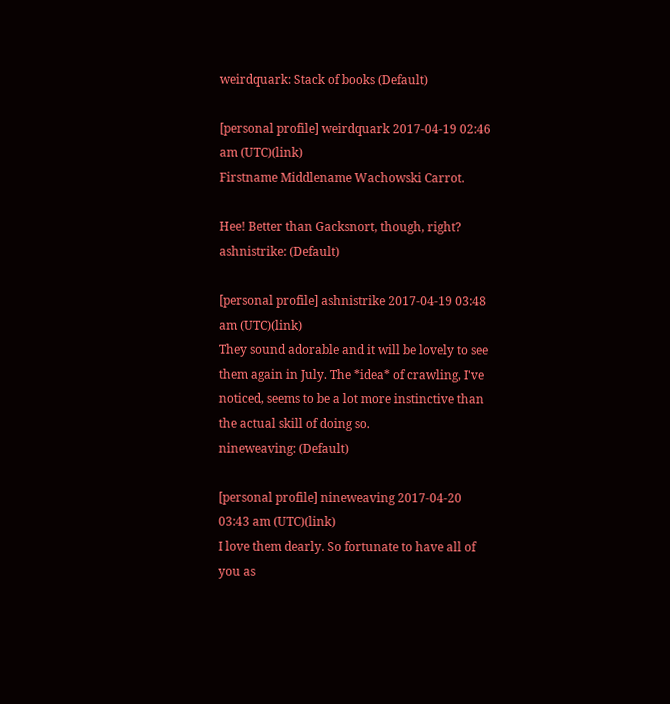weirdquark: Stack of books (Default)

[personal profile] weirdquark 2017-04-19 02:46 am (UTC)(link)
Firstname Middlename Wachowski Carrot.

Hee! Better than Gacksnort, though, right?
ashnistrike: (Default)

[personal profile] ashnistrike 2017-04-19 03:48 am (UTC)(link)
They sound adorable and it will be lovely to see them again in July. The *idea* of crawling, I've noticed, seems to be a lot more instinctive than the actual skill of doing so.
nineweaving: (Default)

[personal profile] nineweaving 2017-04-20 03:43 am (UTC)(link)
I love them dearly. So fortunate to have all of you as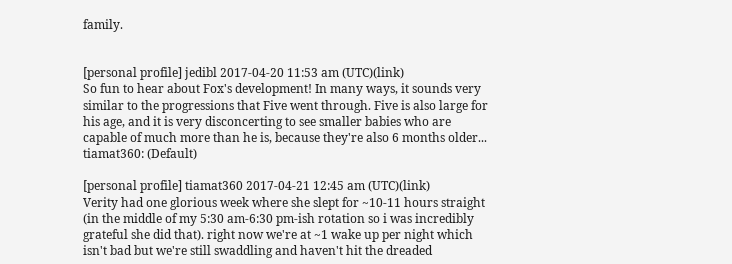family.


[personal profile] jedibl 2017-04-20 11:53 am (UTC)(link)
So fun to hear about Fox's development! In many ways, it sounds very similar to the progressions that Five went through. Five is also large for his age, and it is very disconcerting to see smaller babies who are capable of much more than he is, because they're also 6 months older...
tiamat360: (Default)

[personal profile] tiamat360 2017-04-21 12:45 am (UTC)(link)
Verity had one glorious week where she slept for ~10-11 hours straight (in the middle of my 5:30 am-6:30 pm-ish rotation so i was incredibly grateful she did that). right now we're at ~1 wake up per night which isn't bad but we're still swaddling and haven't hit the dreaded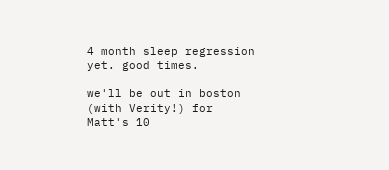4 month sleep regression yet. good times.

we'll be out in boston (with Verity!) for Matt's 10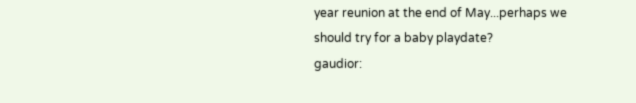year reunion at the end of May...perhaps we should try for a baby playdate?
gaudior: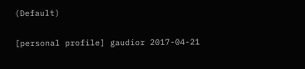(Default)

[personal profile] gaudior 2017-04-21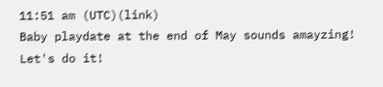11:51 am (UTC)(link)
Baby playdate at the end of May sounds amayzing! Let's do it!